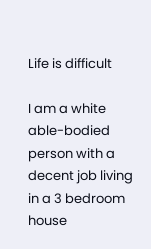Life is difficult

I am a white able-bodied person with a decent job living in a 3 bedroom house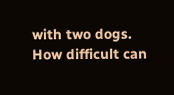with two dogs. How difficult can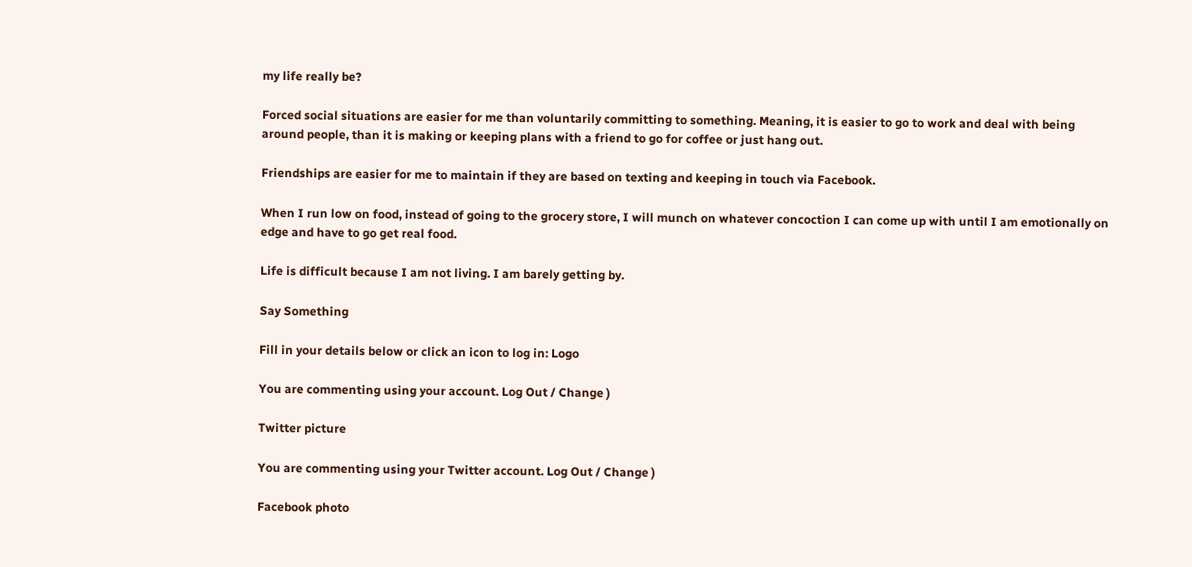my life really be?

Forced social situations are easier for me than voluntarily committing to something. Meaning, it is easier to go to work and deal with being around people, than it is making or keeping plans with a friend to go for coffee or just hang out.

Friendships are easier for me to maintain if they are based on texting and keeping in touch via Facebook.

When I run low on food, instead of going to the grocery store, I will munch on whatever concoction I can come up with until I am emotionally on edge and have to go get real food.

Life is difficult because I am not living. I am barely getting by.

Say Something

Fill in your details below or click an icon to log in: Logo

You are commenting using your account. Log Out / Change )

Twitter picture

You are commenting using your Twitter account. Log Out / Change )

Facebook photo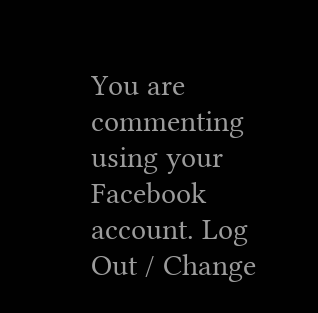You are commenting using your Facebook account. Log Out / Change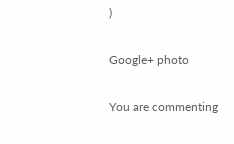)

Google+ photo

You are commenting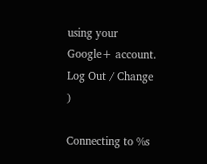using your Google+ account. Log Out / Change )

Connecting to %s